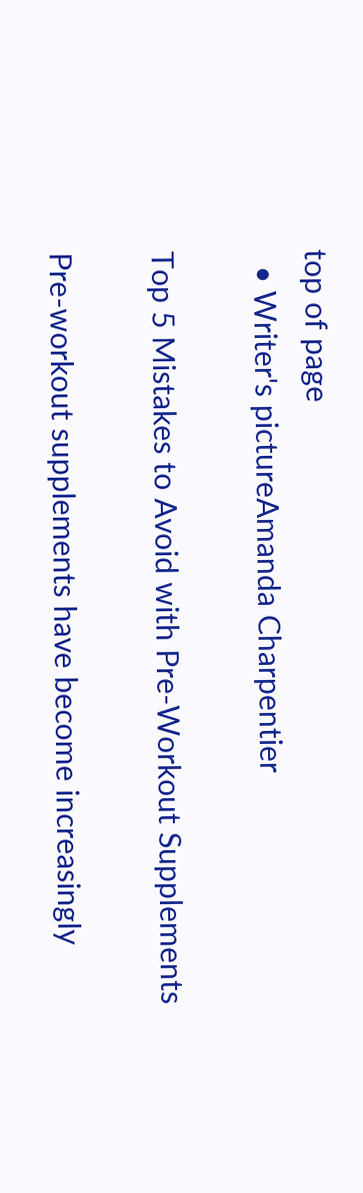top of page
  • Writer's pictureAmanda Charpentier

Top 5 Mistakes to Avoid with Pre-Workout Supplements

Pre-workout supplements have become increasingly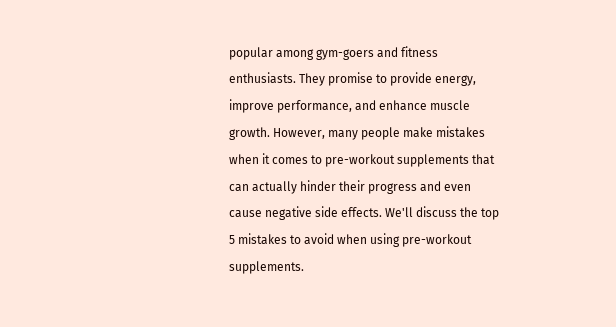popular among gym-goers and fitness enthusiasts. They promise to provide energy, improve performance, and enhance muscle growth. However, many people make mistakes when it comes to pre-workout supplements that can actually hinder their progress and even cause negative side effects. We'll discuss the top 5 mistakes to avoid when using pre-workout supplements.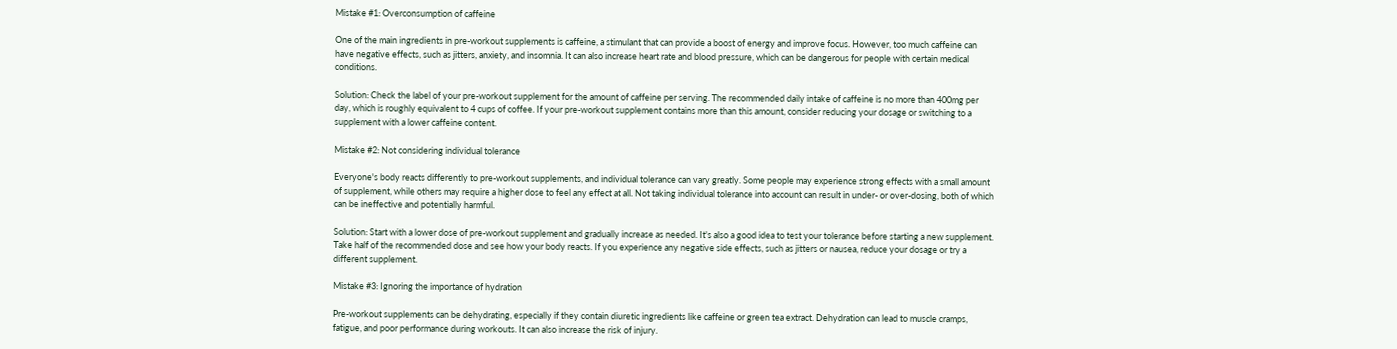Mistake #1: Overconsumption of caffeine

One of the main ingredients in pre-workout supplements is caffeine, a stimulant that can provide a boost of energy and improve focus. However, too much caffeine can have negative effects, such as jitters, anxiety, and insomnia. It can also increase heart rate and blood pressure, which can be dangerous for people with certain medical conditions.

Solution: Check the label of your pre-workout supplement for the amount of caffeine per serving. The recommended daily intake of caffeine is no more than 400mg per day, which is roughly equivalent to 4 cups of coffee. If your pre-workout supplement contains more than this amount, consider reducing your dosage or switching to a supplement with a lower caffeine content.

Mistake #2: Not considering individual tolerance

Everyone's body reacts differently to pre-workout supplements, and individual tolerance can vary greatly. Some people may experience strong effects with a small amount of supplement, while others may require a higher dose to feel any effect at all. Not taking individual tolerance into account can result in under- or over-dosing, both of which can be ineffective and potentially harmful.

Solution: Start with a lower dose of pre-workout supplement and gradually increase as needed. It's also a good idea to test your tolerance before starting a new supplement. Take half of the recommended dose and see how your body reacts. If you experience any negative side effects, such as jitters or nausea, reduce your dosage or try a different supplement.

Mistake #3: Ignoring the importance of hydration

Pre-workout supplements can be dehydrating, especially if they contain diuretic ingredients like caffeine or green tea extract. Dehydration can lead to muscle cramps, fatigue, and poor performance during workouts. It can also increase the risk of injury.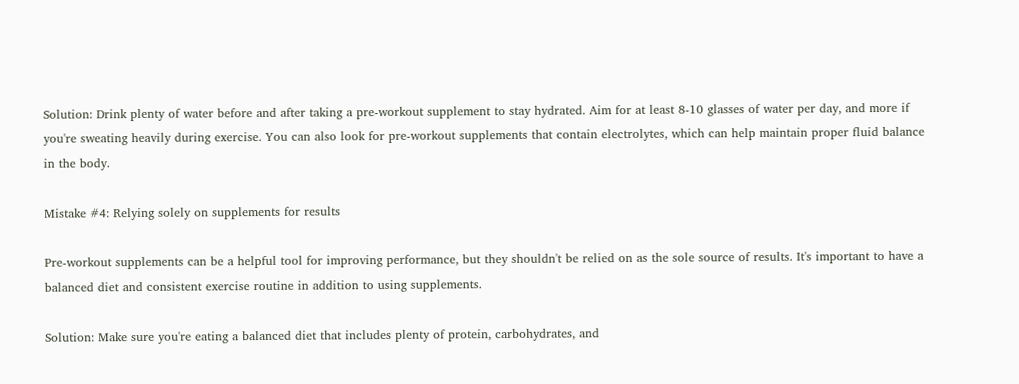Solution: Drink plenty of water before and after taking a pre-workout supplement to stay hydrated. Aim for at least 8-10 glasses of water per day, and more if you're sweating heavily during exercise. You can also look for pre-workout supplements that contain electrolytes, which can help maintain proper fluid balance in the body.

Mistake #4: Relying solely on supplements for results

Pre-workout supplements can be a helpful tool for improving performance, but they shouldn't be relied on as the sole source of results. It's important to have a balanced diet and consistent exercise routine in addition to using supplements.

Solution: Make sure you're eating a balanced diet that includes plenty of protein, carbohydrates, and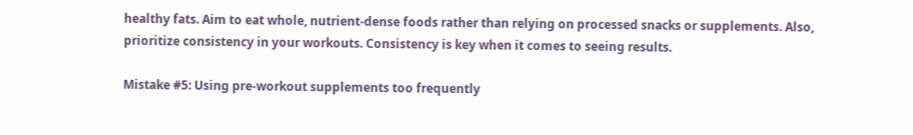healthy fats. Aim to eat whole, nutrient-dense foods rather than relying on processed snacks or supplements. Also, prioritize consistency in your workouts. Consistency is key when it comes to seeing results.

Mistake #5: Using pre-workout supplements too frequently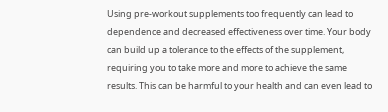Using pre-workout supplements too frequently can lead to dependence and decreased effectiveness over time. Your body can build up a tolerance to the effects of the supplement, requiring you to take more and more to achieve the same results. This can be harmful to your health and can even lead to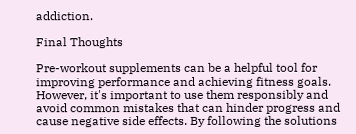addiction.

Final Thoughts

Pre-workout supplements can be a helpful tool for improving performance and achieving fitness goals. However, it's important to use them responsibly and avoid common mistakes that can hinder progress and cause negative side effects. By following the solutions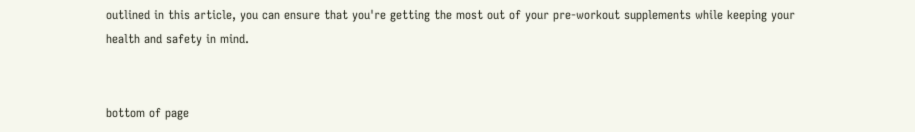outlined in this article, you can ensure that you're getting the most out of your pre-workout supplements while keeping your health and safety in mind.


bottom of page